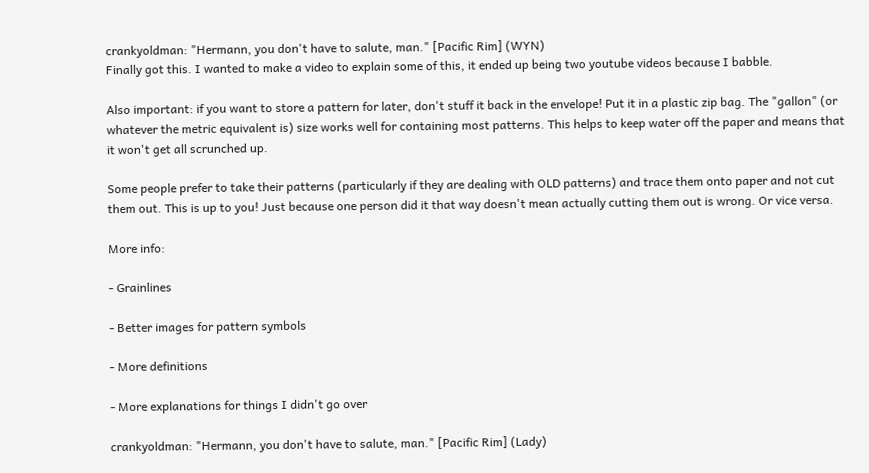crankyoldman: "Hermann, you don't have to salute, man." [Pacific Rim] (WYN)
Finally got this. I wanted to make a video to explain some of this, it ended up being two youtube videos because I babble.

Also important: if you want to store a pattern for later, don't stuff it back in the envelope! Put it in a plastic zip bag. The "gallon" (or whatever the metric equivalent is) size works well for containing most patterns. This helps to keep water off the paper and means that it won't get all scrunched up.

Some people prefer to take their patterns (particularly if they are dealing with OLD patterns) and trace them onto paper and not cut them out. This is up to you! Just because one person did it that way doesn't mean actually cutting them out is wrong. Or vice versa.

More info:

- Grainlines

- Better images for pattern symbols

- More definitions

- More explanations for things I didn't go over

crankyoldman: "Hermann, you don't have to salute, man." [Pacific Rim] (Lady)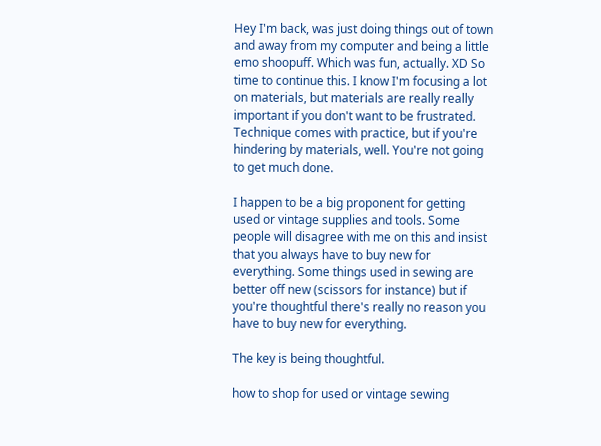Hey I'm back, was just doing things out of town and away from my computer and being a little emo shoopuff. Which was fun, actually. XD So time to continue this. I know I'm focusing a lot on materials, but materials are really really important if you don't want to be frustrated. Technique comes with practice, but if you're hindering by materials, well. You're not going to get much done.

I happen to be a big proponent for getting used or vintage supplies and tools. Some people will disagree with me on this and insist that you always have to buy new for everything. Some things used in sewing are better off new (scissors for instance) but if you're thoughtful there's really no reason you have to buy new for everything.

The key is being thoughtful.

how to shop for used or vintage sewing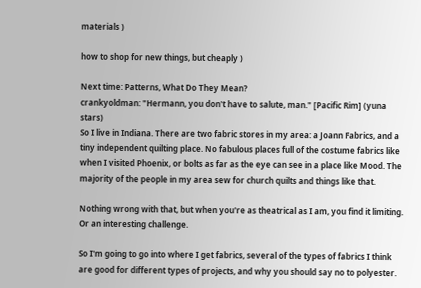materials )

how to shop for new things, but cheaply )

Next time: Patterns, What Do They Mean?
crankyoldman: "Hermann, you don't have to salute, man." [Pacific Rim] (yuna stars)
So I live in Indiana. There are two fabric stores in my area: a Joann Fabrics, and a tiny independent quilting place. No fabulous places full of the costume fabrics like when I visited Phoenix, or bolts as far as the eye can see in a place like Mood. The majority of the people in my area sew for church quilts and things like that.

Nothing wrong with that, but when you're as theatrical as I am, you find it limiting. Or an interesting challenge.

So I'm going to go into where I get fabrics, several of the types of fabrics I think are good for different types of projects, and why you should say no to polyester.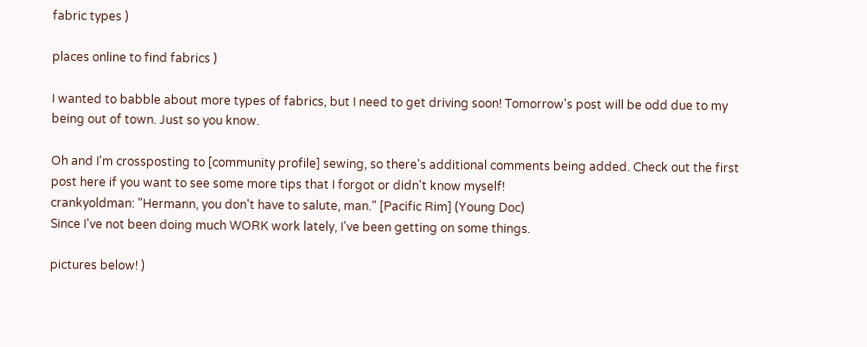fabric types )

places online to find fabrics )

I wanted to babble about more types of fabrics, but I need to get driving soon! Tomorrow's post will be odd due to my being out of town. Just so you know.

Oh and I'm crossposting to [community profile] sewing, so there's additional comments being added. Check out the first post here if you want to see some more tips that I forgot or didn't know myself!
crankyoldman: "Hermann, you don't have to salute, man." [Pacific Rim] (Young Doc)
Since I've not been doing much WORK work lately, I've been getting on some things.

pictures below! )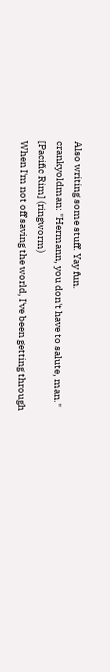Also writing some stuff. Yay fun.
crankyoldman: "Hermann, you don't have to salute, man." [Pacific Rim] (ringworm)
When I'm not off saving the world, I've been getting through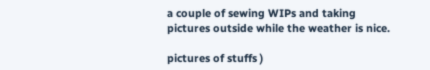a couple of sewing WIPs and taking pictures outside while the weather is nice.

pictures of stuffs )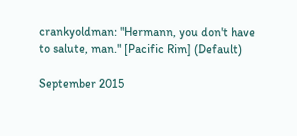crankyoldman: "Hermann, you don't have to salute, man." [Pacific Rim] (Default)

September 2015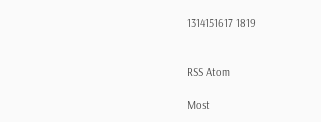1314151617 1819


RSS Atom

Most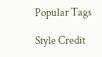Popular Tags

Style Credit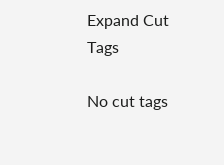Expand Cut Tags

No cut tags